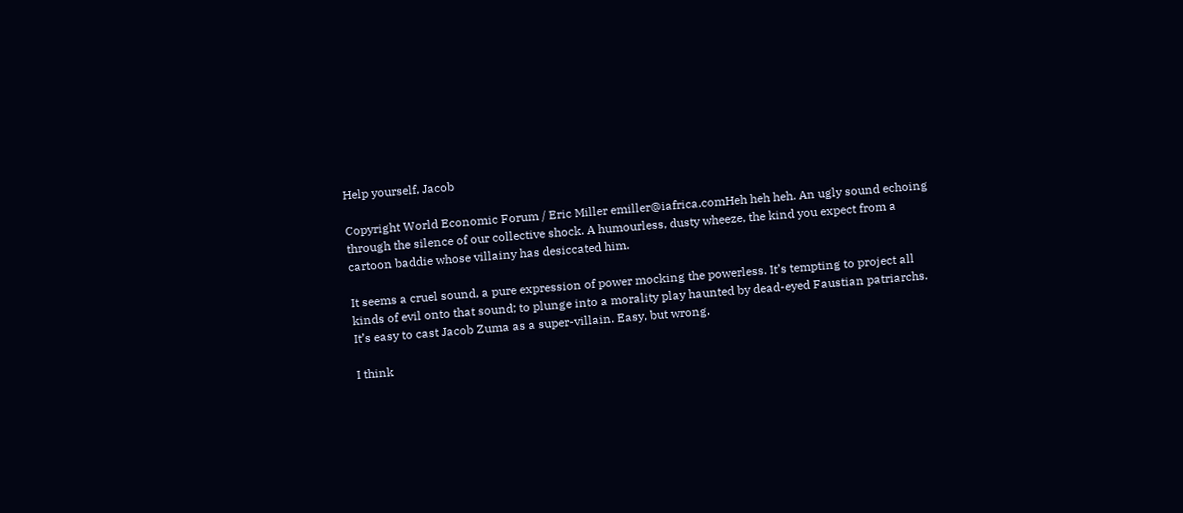Help yourself, Jacob

Copyright World Economic Forum / Eric Miller emiller@iafrica.comHeh heh heh. An ugly sound echoing through the silence of our collective shock. A humourless, dusty wheeze, the kind you expect from a cartoon baddie whose villainy has desiccated him.

It seems a cruel sound, a pure expression of power mocking the powerless. It’s tempting to project all kinds of evil onto that sound; to plunge into a morality play haunted by dead-eyed Faustian patriarchs. It’s easy to cast Jacob Zuma as a super-villain. Easy, but wrong.

I think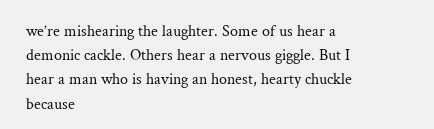we’re mishearing the laughter. Some of us hear a demonic cackle. Others hear a nervous giggle. But I hear a man who is having an honest, hearty chuckle because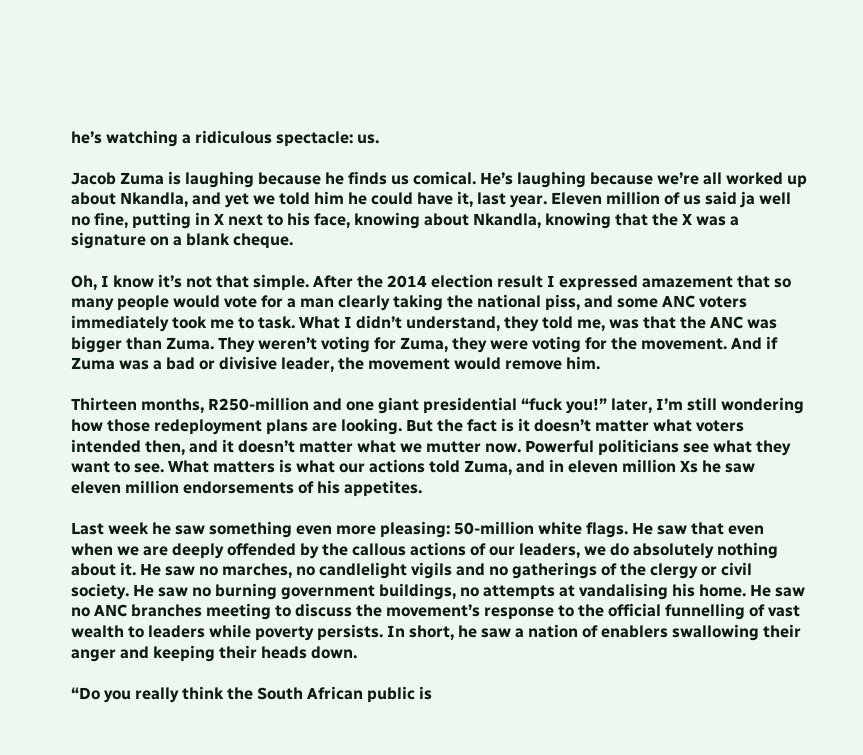he’s watching a ridiculous spectacle: us.

Jacob Zuma is laughing because he finds us comical. He’s laughing because we’re all worked up about Nkandla, and yet we told him he could have it, last year. Eleven million of us said ja well no fine, putting in X next to his face, knowing about Nkandla, knowing that the X was a signature on a blank cheque.

Oh, I know it’s not that simple. After the 2014 election result I expressed amazement that so many people would vote for a man clearly taking the national piss, and some ANC voters immediately took me to task. What I didn’t understand, they told me, was that the ANC was bigger than Zuma. They weren’t voting for Zuma, they were voting for the movement. And if Zuma was a bad or divisive leader, the movement would remove him.

Thirteen months, R250-million and one giant presidential “fuck you!” later, I’m still wondering how those redeployment plans are looking. But the fact is it doesn’t matter what voters intended then, and it doesn’t matter what we mutter now. Powerful politicians see what they want to see. What matters is what our actions told Zuma, and in eleven million Xs he saw eleven million endorsements of his appetites.

Last week he saw something even more pleasing: 50-million white flags. He saw that even when we are deeply offended by the callous actions of our leaders, we do absolutely nothing about it. He saw no marches, no candlelight vigils and no gatherings of the clergy or civil society. He saw no burning government buildings, no attempts at vandalising his home. He saw no ANC branches meeting to discuss the movement’s response to the official funnelling of vast wealth to leaders while poverty persists. In short, he saw a nation of enablers swallowing their anger and keeping their heads down.

“Do you really think the South African public is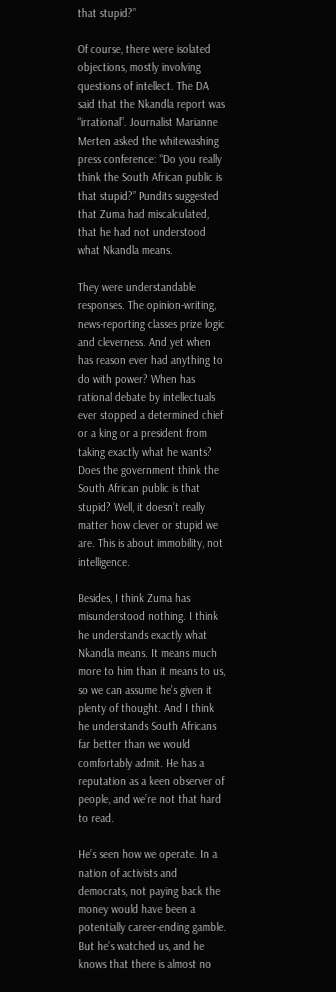that stupid?”

Of course, there were isolated objections, mostly involving questions of intellect. The DA said that the Nkandla report was “irrational”. Journalist Marianne Merten asked the whitewashing press conference: “Do you really think the South African public is that stupid?” Pundits suggested that Zuma had miscalculated, that he had not understood what Nkandla means.

They were understandable responses. The opinion-writing, news-reporting classes prize logic and cleverness. And yet when has reason ever had anything to do with power? When has rational debate by intellectuals ever stopped a determined chief or a king or a president from taking exactly what he wants? Does the government think the South African public is that stupid? Well, it doesn’t really matter how clever or stupid we are. This is about immobility, not intelligence.

Besides, I think Zuma has misunderstood nothing. I think he understands exactly what Nkandla means. It means much more to him than it means to us, so we can assume he’s given it plenty of thought. And I think he understands South Africans far better than we would comfortably admit. He has a reputation as a keen observer of people, and we’re not that hard to read.

He’s seen how we operate. In a nation of activists and democrats, not paying back the money would have been a potentially career-ending gamble. But he’s watched us, and he knows that there is almost no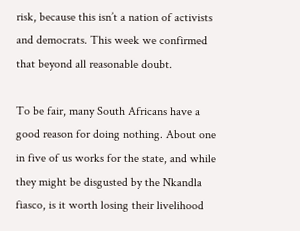risk, because this isn’t a nation of activists and democrats. This week we confirmed that beyond all reasonable doubt.

To be fair, many South Africans have a good reason for doing nothing. About one in five of us works for the state, and while they might be disgusted by the Nkandla fiasco, is it worth losing their livelihood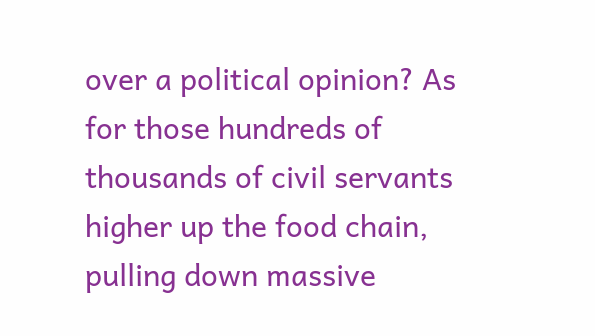over a political opinion? As for those hundreds of thousands of civil servants higher up the food chain, pulling down massive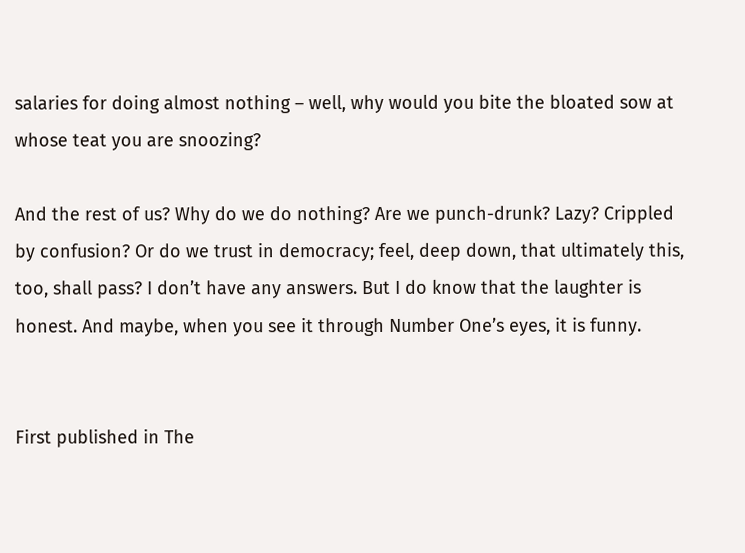salaries for doing almost nothing – well, why would you bite the bloated sow at whose teat you are snoozing?

And the rest of us? Why do we do nothing? Are we punch-drunk? Lazy? Crippled by confusion? Or do we trust in democracy; feel, deep down, that ultimately this, too, shall pass? I don’t have any answers. But I do know that the laughter is honest. And maybe, when you see it through Number One’s eyes, it is funny.


First published in The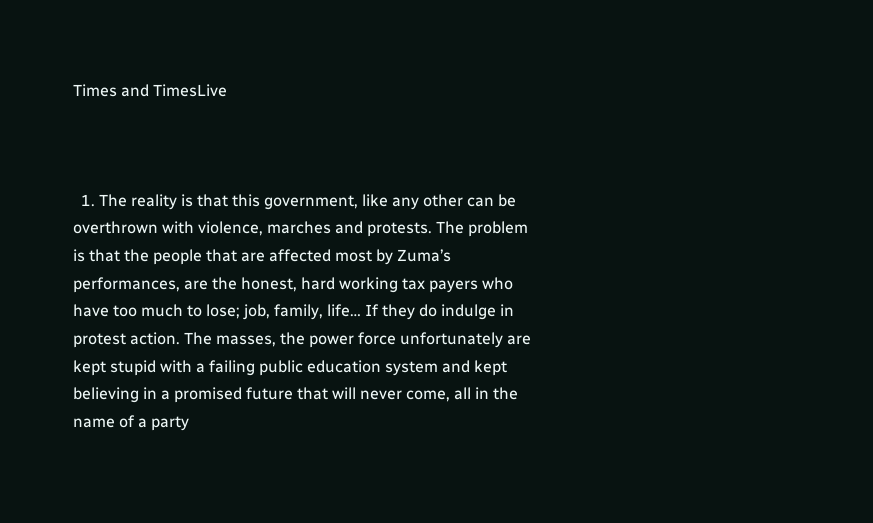Times and TimesLive



  1. The reality is that this government, like any other can be overthrown with violence, marches and protests. The problem is that the people that are affected most by Zuma’s performances, are the honest, hard working tax payers who have too much to lose; job, family, life… If they do indulge in protest action. The masses, the power force unfortunately are kept stupid with a failing public education system and kept believing in a promised future that will never come, all in the name of a party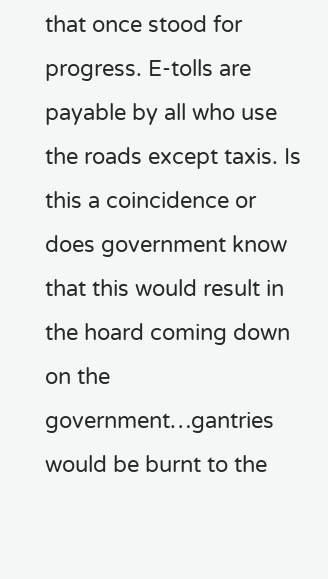that once stood for progress. E-tolls are payable by all who use the roads except taxis. Is this a coincidence or does government know that this would result in the hoard coming down on the government…gantries would be burnt to the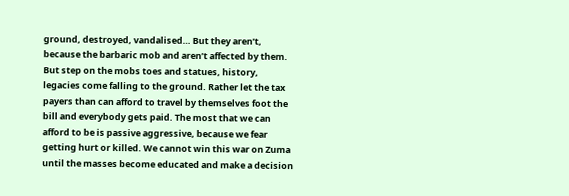ground, destroyed, vandalised… But they aren’t, because the barbaric mob and aren’t affected by them. But step on the mobs toes and statues, history, legacies come falling to the ground. Rather let the tax payers than can afford to travel by themselves foot the bill and everybody gets paid. The most that we can afford to be is passive aggressive, because we fear getting hurt or killed. We cannot win this war on Zuma until the masses become educated and make a decision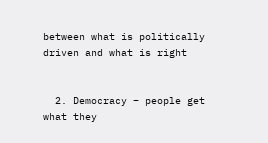between what is politically driven and what is right


  2. Democracy – people get what they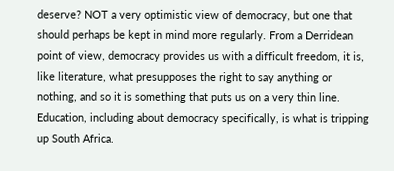deserve? NOT a very optimistic view of democracy, but one that should perhaps be kept in mind more regularly. From a Derridean point of view, democracy provides us with a difficult freedom, it is, like literature, what presupposes the right to say anything or nothing, and so it is something that puts us on a very thin line. Education, including about democracy specifically, is what is tripping up South Africa.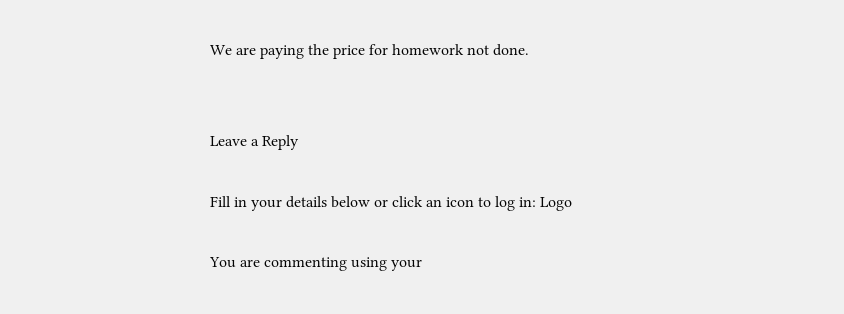We are paying the price for homework not done.


Leave a Reply

Fill in your details below or click an icon to log in: Logo

You are commenting using your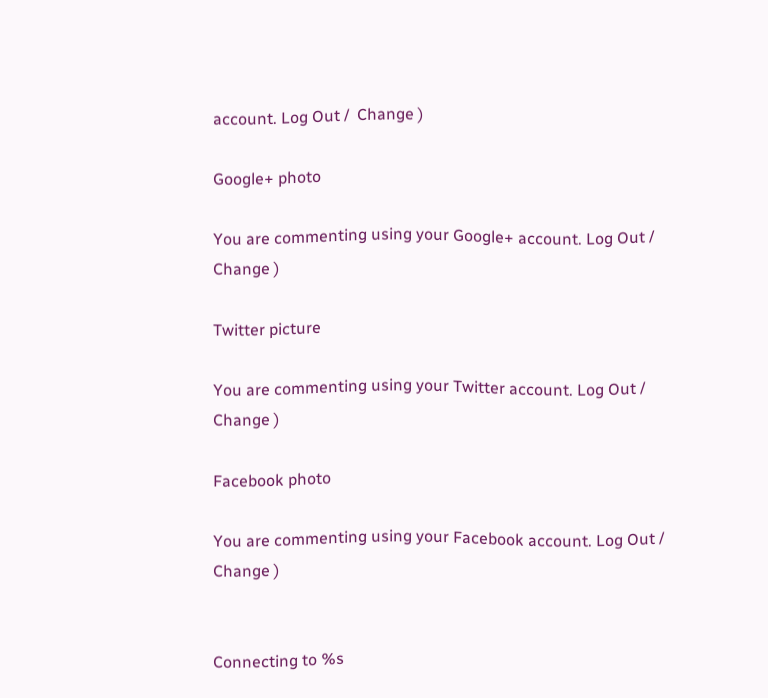account. Log Out /  Change )

Google+ photo

You are commenting using your Google+ account. Log Out /  Change )

Twitter picture

You are commenting using your Twitter account. Log Out /  Change )

Facebook photo

You are commenting using your Facebook account. Log Out /  Change )


Connecting to %s